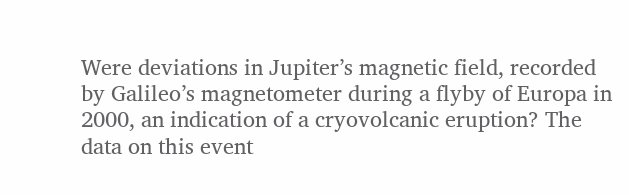Were deviations in Jupiter’s magnetic field, recorded by Galileo’s magnetometer during a flyby of Europa in 2000, an indication of a cryovolcanic eruption? The data on this event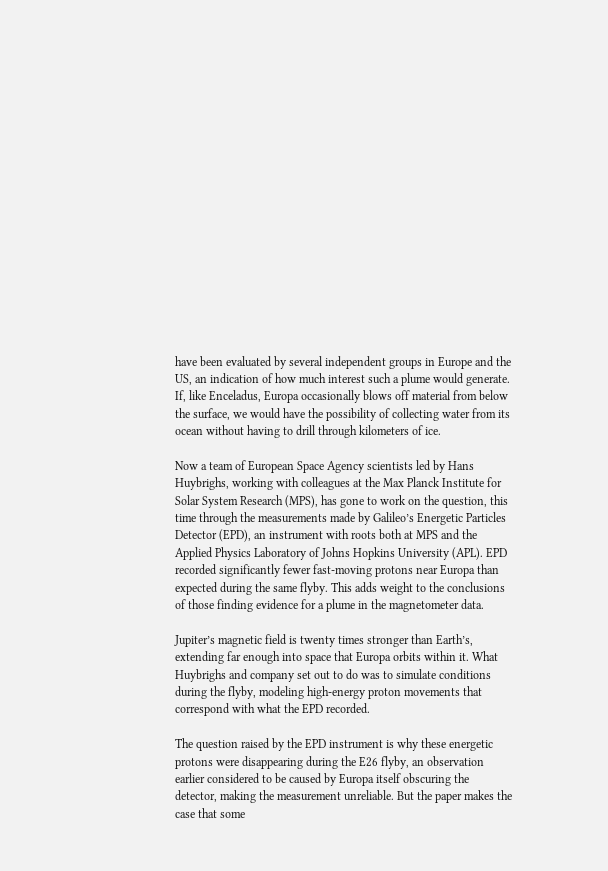have been evaluated by several independent groups in Europe and the US, an indication of how much interest such a plume would generate. If, like Enceladus, Europa occasionally blows off material from below the surface, we would have the possibility of collecting water from its ocean without having to drill through kilometers of ice.

Now a team of European Space Agency scientists led by Hans Huybrighs, working with colleagues at the Max Planck Institute for Solar System Research (MPS), has gone to work on the question, this time through the measurements made by Galileo’s Energetic Particles Detector (EPD), an instrument with roots both at MPS and the Applied Physics Laboratory of Johns Hopkins University (APL). EPD recorded significantly fewer fast-moving protons near Europa than expected during the same flyby. This adds weight to the conclusions of those finding evidence for a plume in the magnetometer data.

Jupiter’s magnetic field is twenty times stronger than Earth’s, extending far enough into space that Europa orbits within it. What Huybrighs and company set out to do was to simulate conditions during the flyby, modeling high-energy proton movements that correspond with what the EPD recorded.

The question raised by the EPD instrument is why these energetic protons were disappearing during the E26 flyby, an observation earlier considered to be caused by Europa itself obscuring the detector, making the measurement unreliable. But the paper makes the case that some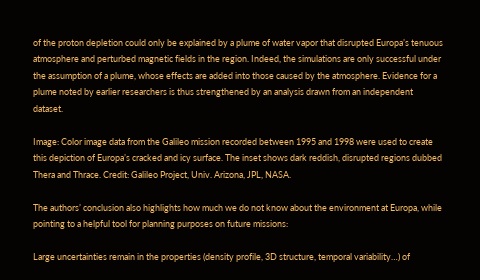of the proton depletion could only be explained by a plume of water vapor that disrupted Europa’s tenuous atmosphere and perturbed magnetic fields in the region. Indeed, the simulations are only successful under the assumption of a plume, whose effects are added into those caused by the atmosphere. Evidence for a plume noted by earlier researchers is thus strengthened by an analysis drawn from an independent dataset.

Image: Color image data from the Galileo mission recorded between 1995 and 1998 were used to create this depiction of Europa’s cracked and icy surface. The inset shows dark reddish, disrupted regions dubbed Thera and Thrace. Credit: Galileo Project, Univ. Arizona, JPL, NASA.

The authors’ conclusion also highlights how much we do not know about the environment at Europa, while pointing to a helpful tool for planning purposes on future missions:

Large uncertainties remain in the properties (density profile, 3D structure, temporal variability…) of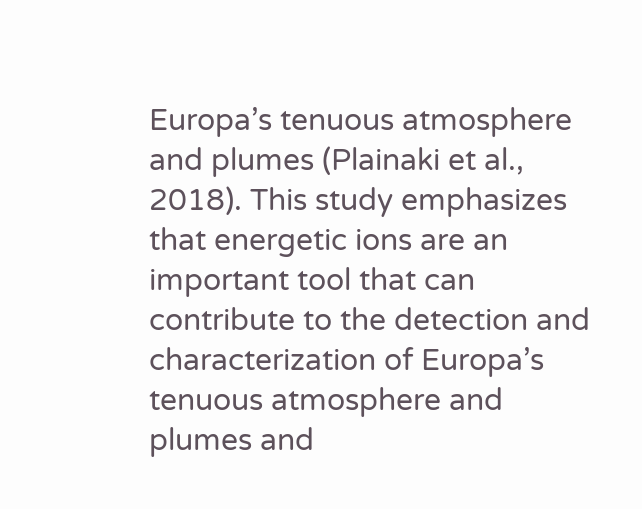Europa’s tenuous atmosphere and plumes (Plainaki et al., 2018). This study emphasizes that energetic ions are an important tool that can contribute to the detection and characterization of Europa’s tenuous atmosphere and plumes and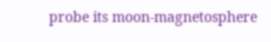probe its moon-magnetosphere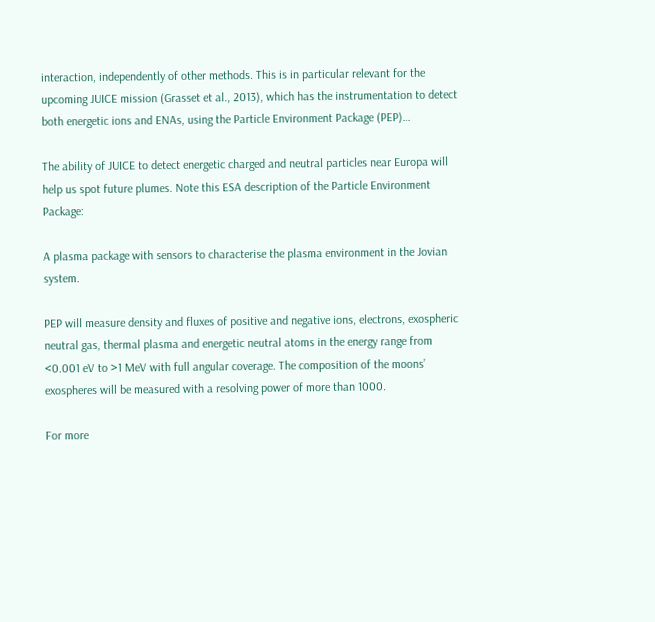interaction, independently of other methods. This is in particular relevant for the upcoming JUICE mission (Grasset et al., 2013), which has the instrumentation to detect both energetic ions and ENAs, using the Particle Environment Package (PEP)…

The ability of JUICE to detect energetic charged and neutral particles near Europa will help us spot future plumes. Note this ESA description of the Particle Environment Package:

A plasma package with sensors to characterise the plasma environment in the Jovian system.

PEP will measure density and fluxes of positive and negative ions, electrons, exospheric neutral gas, thermal plasma and energetic neutral atoms in the energy range from <0.001 eV to >1 MeV with full angular coverage. The composition of the moons’ exospheres will be measured with a resolving power of more than 1000.

For more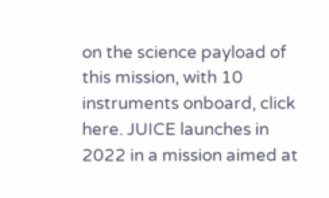on the science payload of this mission, with 10 instruments onboard, click here. JUICE launches in 2022 in a mission aimed at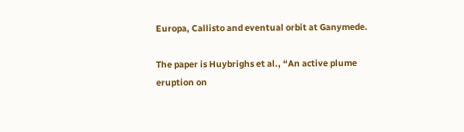Europa, Callisto and eventual orbit at Ganymede.

The paper is Huybrighs et al., “An active plume eruption on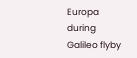Europa during Galileo flyby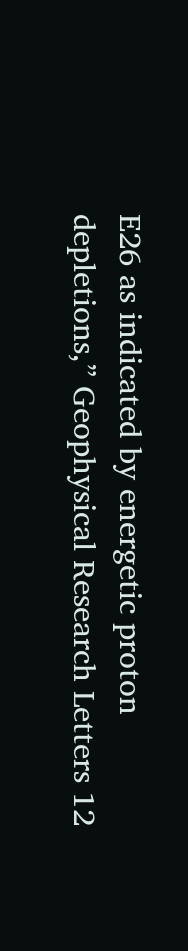E26 as indicated by energetic proton depletions,” Geophysical Research Letters 12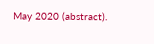May 2020 (abstract).